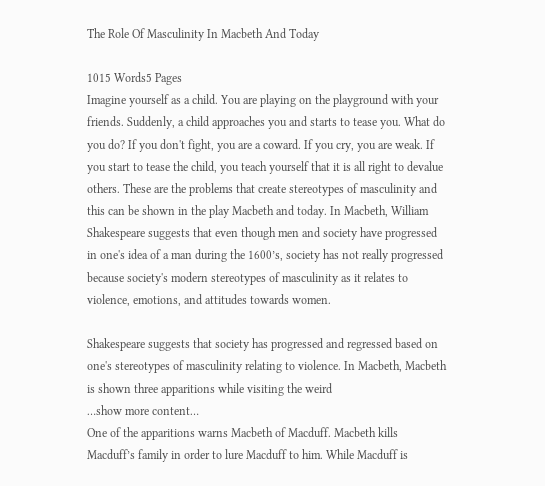The Role Of Masculinity In Macbeth And Today

1015 Words5 Pages
Imagine yourself as a child. You are playing on the playground with your friends. Suddenly, a child approaches you and starts to tease you. What do you do? If you don't fight, you are a coward. If you cry, you are weak. If you start to tease the child, you teach yourself that it is all right to devalue others. These are the problems that create stereotypes of masculinity and this can be shown in the play Macbeth and today. In Macbeth, William Shakespeare suggests that even though men and society have progressed in one's idea of a man during the 1600’s, society has not really progressed because society's modern stereotypes of masculinity as it relates to violence, emotions, and attitudes towards women.

Shakespeare suggests that society has progressed and regressed based on one's stereotypes of masculinity relating to violence. In Macbeth, Macbeth is shown three apparitions while visiting the weird
…show more content…
One of the apparitions warns Macbeth of Macduff. Macbeth kills Macduff’s family in order to lure Macduff to him. While Macduff is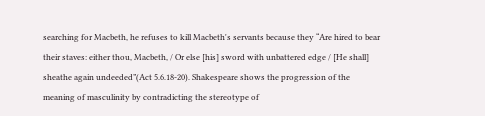searching for Macbeth, he refuses to kill Macbeth's servants because they “Are hired to bear their staves: either thou, Macbeth, / Or else [his] sword with unbattered edge / [He shall] sheathe again undeeded”(Act 5.6.18-20). Shakespeare shows the progression of the meaning of masculinity by contradicting the stereotype of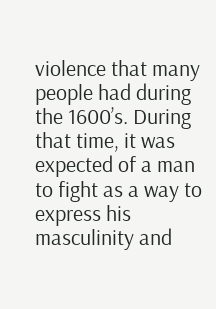violence that many people had during the 1600’s. During that time, it was expected of a man to fight as a way to express his masculinity and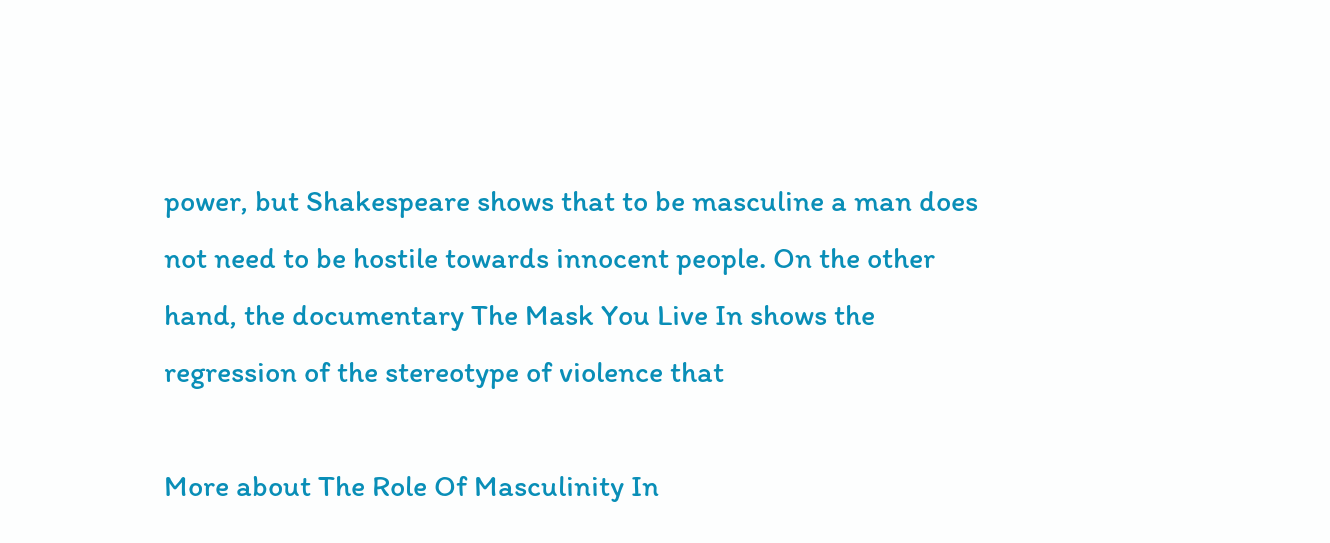power, but Shakespeare shows that to be masculine a man does not need to be hostile towards innocent people. On the other hand, the documentary The Mask You Live In shows the regression of the stereotype of violence that

More about The Role Of Masculinity In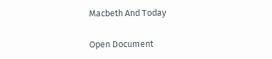Macbeth And Today

Open Document